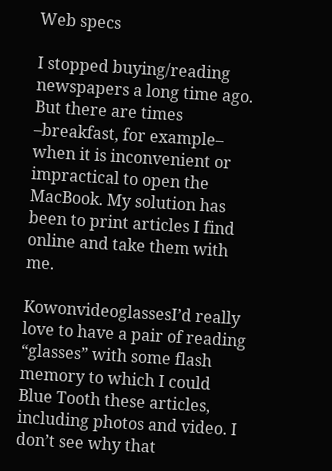Web specs

I stopped buying/reading newspapers a long time ago. But there are times –breakfast, for example– when it is inconvenient or impractical to open the MacBook. My solution has been to print articles I find online and take them with me.

KowonvideoglassesI’d really love to have a pair of reading “glasses” with some flash memory to which I could Blue Tooth these articles, including photos and video. I don’t see why that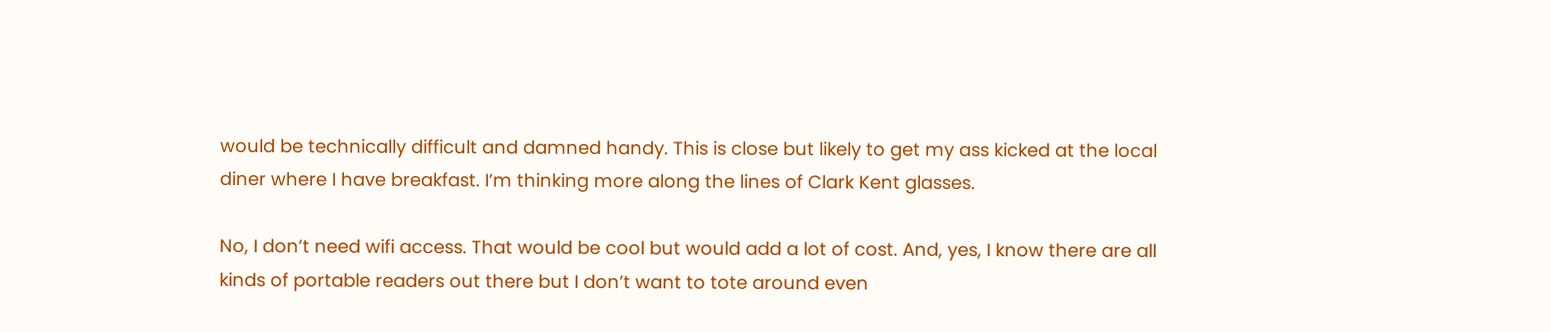would be technically difficult and damned handy. This is close but likely to get my ass kicked at the local diner where I have breakfast. I’m thinking more along the lines of Clark Kent glasses.

No, I don’t need wifi access. That would be cool but would add a lot of cost. And, yes, I know there are all kinds of portable readers out there but I don’t want to tote around even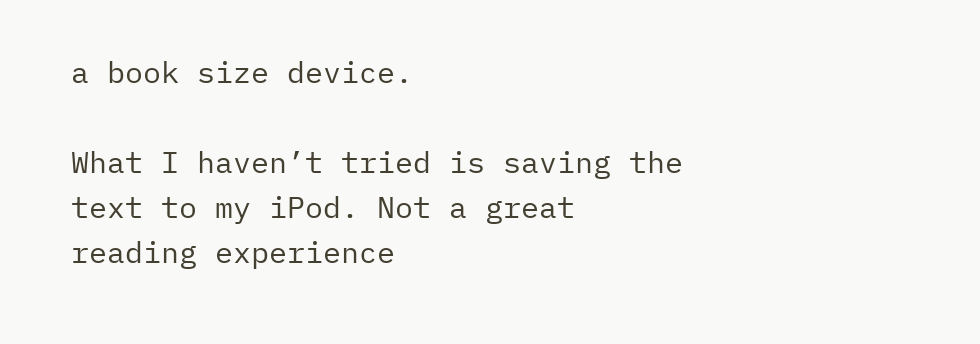a book size device.

What I haven’t tried is saving the text to my iPod. Not a great reading experience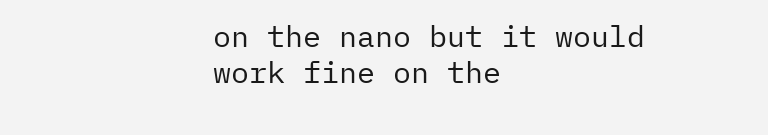on the nano but it would work fine on the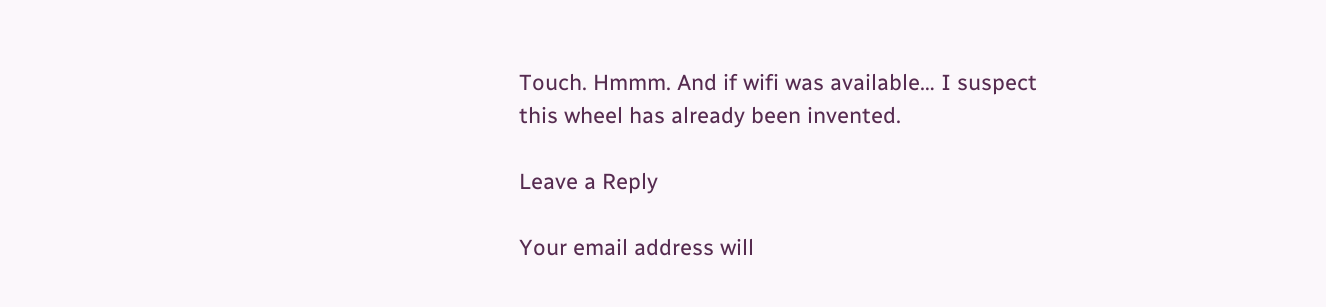Touch. Hmmm. And if wifi was available… I suspect this wheel has already been invented.

Leave a Reply

Your email address will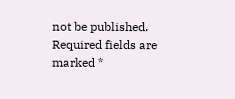not be published. Required fields are marked *